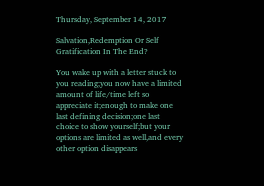Thursday, September 14, 2017

Salvation,Redemption Or Self Gratification In The End?

You wake up with a letter stuck to you reading;you now have a limited amount of life/time left so appreciate it;enough to make one last defining decision;one last choice to show yourself;but your options are limited as well,and every other option disappears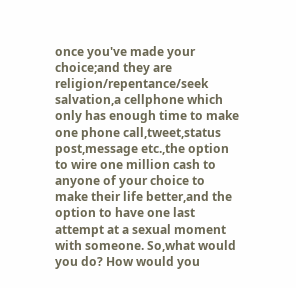once you've made your choice;and they are religion/repentance/seek salvation,a cellphone which only has enough time to make one phone call,tweet,status post,message etc.,the option to wire one million cash to anyone of your choice to make their life better,and the option to have one last attempt at a sexual moment with someone. So,what would you do? How would you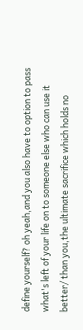define yourself? oh yeah,and you also have to option to pass what's left of your life on to someone else who can use it better/ than you,the ultimate sacrifice which holds no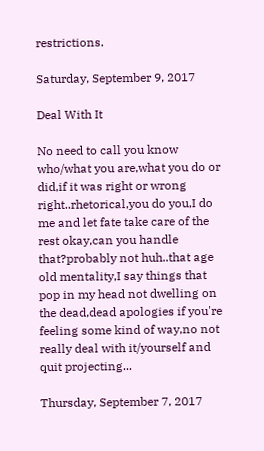restrictions.

Saturday, September 9, 2017

Deal With It

No need to call you know who/what you are,what you do or did,if it was right or wrong right..rhetorical,you do you,I do me and let fate take care of the rest okay,can you handle that?probably not huh..that age old mentality,I say things that pop in my head not dwelling on the dead,dead apologies if you're feeling some kind of way,no not really deal with it/yourself and quit projecting...

Thursday, September 7, 2017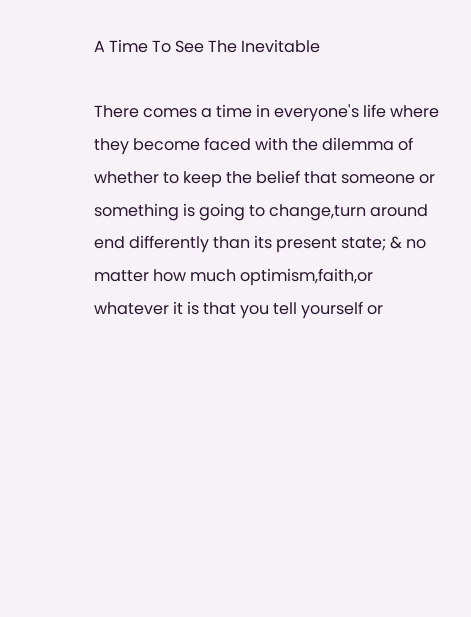A Time To See The Inevitable

There comes a time in everyone's life where they become faced with the dilemma of whether to keep the belief that someone or something is going to change,turn around end differently than its present state; & no matter how much optimism,faith,or whatever it is that you tell yourself or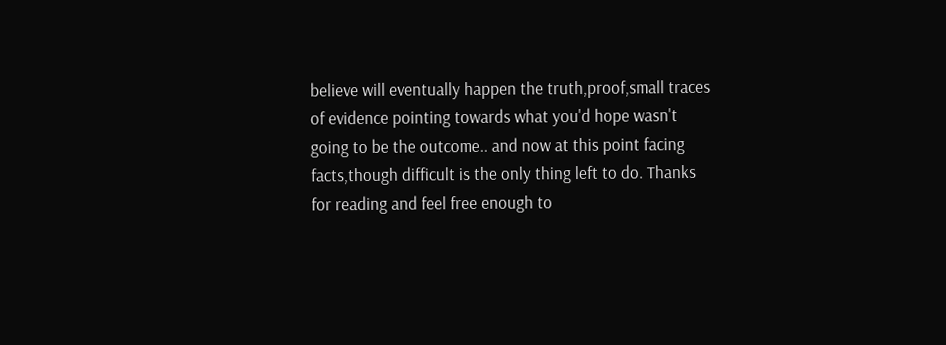believe will eventually happen the truth,proof,small traces of evidence pointing towards what you'd hope wasn't going to be the outcome.. and now at this point facing facts,though difficult is the only thing left to do. Thanks for reading and feel free enough to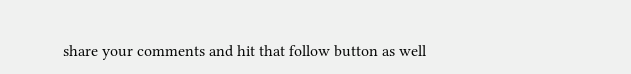share your comments and hit that follow button as well